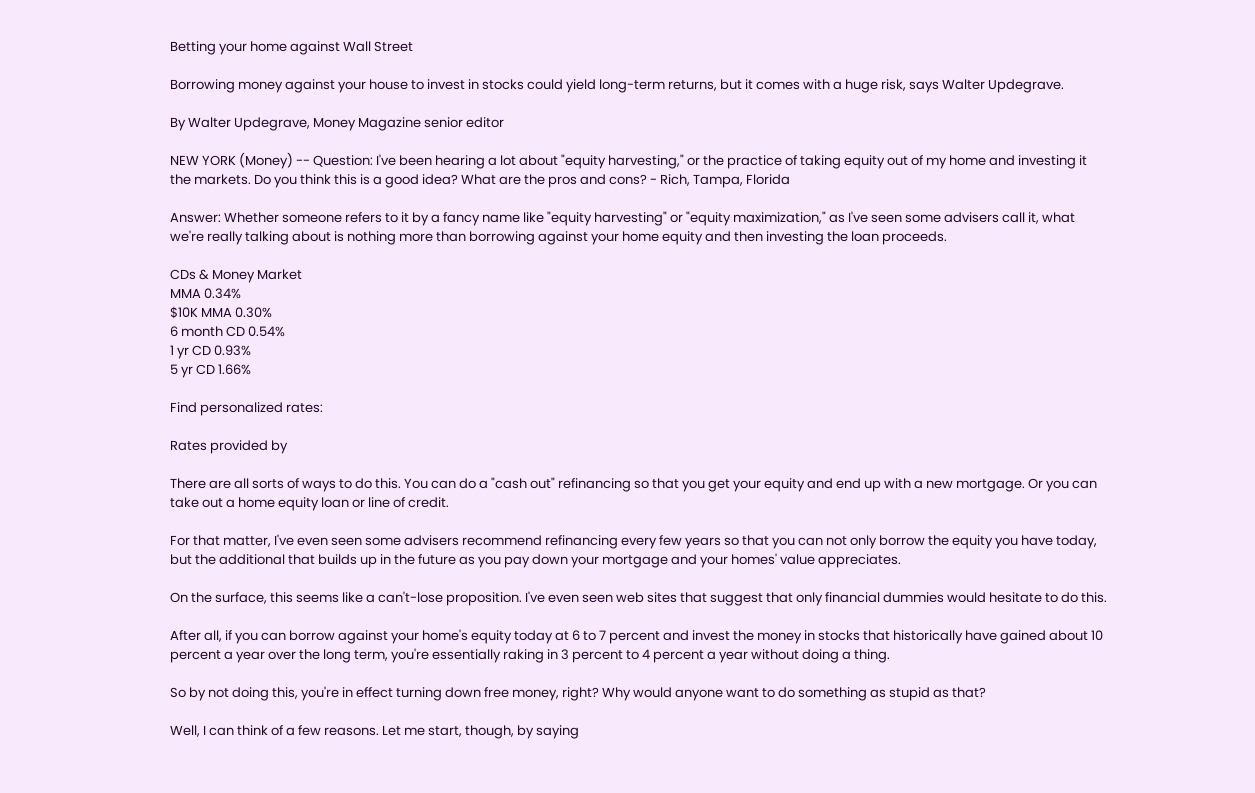Betting your home against Wall Street

Borrowing money against your house to invest in stocks could yield long-term returns, but it comes with a huge risk, says Walter Updegrave.

By Walter Updegrave, Money Magazine senior editor

NEW YORK (Money) -- Question: I've been hearing a lot about "equity harvesting," or the practice of taking equity out of my home and investing it the markets. Do you think this is a good idea? What are the pros and cons? - Rich, Tampa, Florida

Answer: Whether someone refers to it by a fancy name like "equity harvesting" or "equity maximization," as I've seen some advisers call it, what we're really talking about is nothing more than borrowing against your home equity and then investing the loan proceeds.

CDs & Money Market
MMA 0.34%
$10K MMA 0.30%
6 month CD 0.54%
1 yr CD 0.93%
5 yr CD 1.66%

Find personalized rates:

Rates provided by

There are all sorts of ways to do this. You can do a "cash out" refinancing so that you get your equity and end up with a new mortgage. Or you can take out a home equity loan or line of credit.

For that matter, I've even seen some advisers recommend refinancing every few years so that you can not only borrow the equity you have today, but the additional that builds up in the future as you pay down your mortgage and your homes' value appreciates.

On the surface, this seems like a can't-lose proposition. I've even seen web sites that suggest that only financial dummies would hesitate to do this.

After all, if you can borrow against your home's equity today at 6 to 7 percent and invest the money in stocks that historically have gained about 10 percent a year over the long term, you're essentially raking in 3 percent to 4 percent a year without doing a thing.

So by not doing this, you're in effect turning down free money, right? Why would anyone want to do something as stupid as that?

Well, I can think of a few reasons. Let me start, though, by saying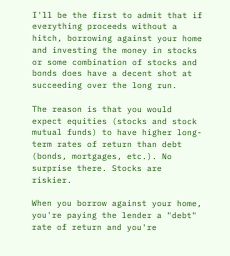I'll be the first to admit that if everything proceeds without a hitch, borrowing against your home and investing the money in stocks or some combination of stocks and bonds does have a decent shot at succeeding over the long run.

The reason is that you would expect equities (stocks and stock mutual funds) to have higher long-term rates of return than debt (bonds, mortgages, etc.). No surprise there. Stocks are riskier.

When you borrow against your home, you're paying the lender a "debt" rate of return and you're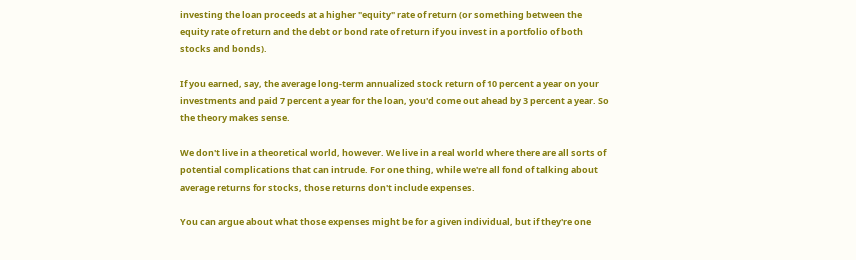investing the loan proceeds at a higher "equity" rate of return (or something between the equity rate of return and the debt or bond rate of return if you invest in a portfolio of both stocks and bonds).

If you earned, say, the average long-term annualized stock return of 10 percent a year on your investments and paid 7 percent a year for the loan, you'd come out ahead by 3 percent a year. So the theory makes sense.

We don't live in a theoretical world, however. We live in a real world where there are all sorts of potential complications that can intrude. For one thing, while we're all fond of talking about average returns for stocks, those returns don't include expenses.

You can argue about what those expenses might be for a given individual, but if they're one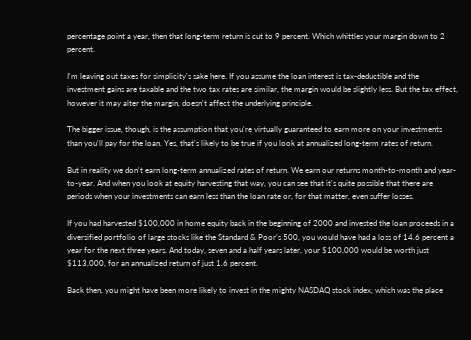percentage point a year, then that long-term return is cut to 9 percent. Which whittles your margin down to 2 percent.

I'm leaving out taxes for simplicity's sake here. If you assume the loan interest is tax-deductible and the investment gains are taxable and the two tax rates are similar, the margin would be slightly less. But the tax effect, however it may alter the margin, doesn't affect the underlying principle.

The bigger issue, though, is the assumption that you're virtually guaranteed to earn more on your investments than you'll pay for the loan. Yes, that's likely to be true if you look at annualized long-term rates of return.

But in reality we don't earn long-term annualized rates of return. We earn our returns month-to-month and year-to-year. And when you look at equity harvesting that way, you can see that it's quite possible that there are periods when your investments can earn less than the loan rate or, for that matter, even suffer losses.

If you had harvested $100,000 in home equity back in the beginning of 2000 and invested the loan proceeds in a diversified portfolio of large stocks like the Standard & Poor's 500, you would have had a loss of 14.6 percent a year for the next three years. And today, seven and a half years later, your $100,000 would be worth just $113,000, for an annualized return of just 1.6 percent.

Back then, you might have been more likely to invest in the mighty NASDAQ stock index, which was the place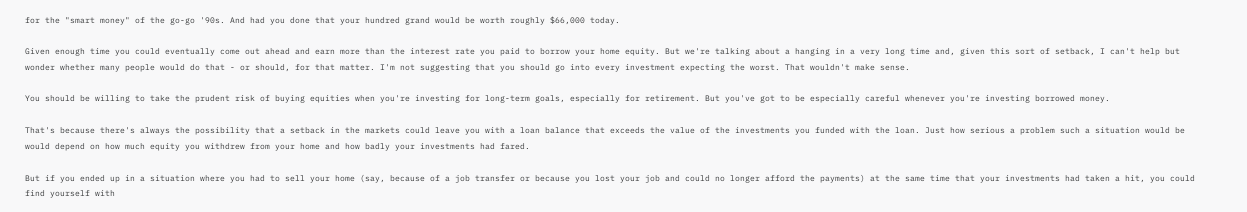for the "smart money" of the go-go '90s. And had you done that your hundred grand would be worth roughly $66,000 today.

Given enough time you could eventually come out ahead and earn more than the interest rate you paid to borrow your home equity. But we're talking about a hanging in a very long time and, given this sort of setback, I can't help but wonder whether many people would do that - or should, for that matter. I'm not suggesting that you should go into every investment expecting the worst. That wouldn't make sense.

You should be willing to take the prudent risk of buying equities when you're investing for long-term goals, especially for retirement. But you've got to be especially careful whenever you're investing borrowed money.

That's because there's always the possibility that a setback in the markets could leave you with a loan balance that exceeds the value of the investments you funded with the loan. Just how serious a problem such a situation would be would depend on how much equity you withdrew from your home and how badly your investments had fared.

But if you ended up in a situation where you had to sell your home (say, because of a job transfer or because you lost your job and could no longer afford the payments) at the same time that your investments had taken a hit, you could find yourself with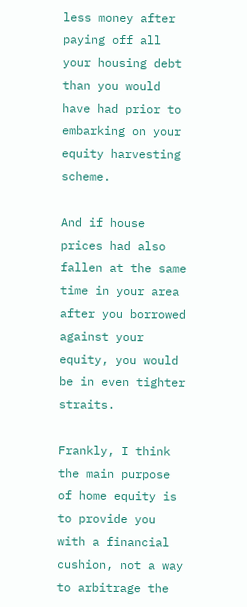less money after paying off all your housing debt than you would have had prior to embarking on your equity harvesting scheme.

And if house prices had also fallen at the same time in your area after you borrowed against your equity, you would be in even tighter straits.

Frankly, I think the main purpose of home equity is to provide you with a financial cushion, not a way to arbitrage the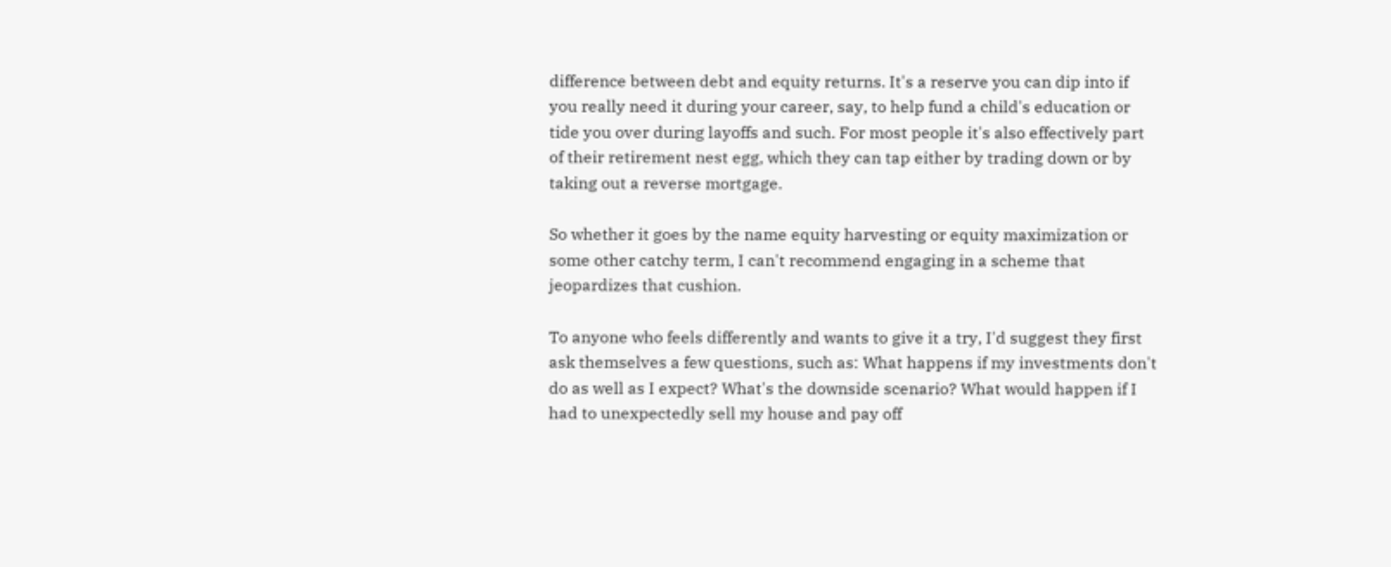difference between debt and equity returns. It's a reserve you can dip into if you really need it during your career, say, to help fund a child's education or tide you over during layoffs and such. For most people it's also effectively part of their retirement nest egg, which they can tap either by trading down or by taking out a reverse mortgage.

So whether it goes by the name equity harvesting or equity maximization or some other catchy term, I can't recommend engaging in a scheme that jeopardizes that cushion.

To anyone who feels differently and wants to give it a try, I'd suggest they first ask themselves a few questions, such as: What happens if my investments don't do as well as I expect? What's the downside scenario? What would happen if I had to unexpectedly sell my house and pay off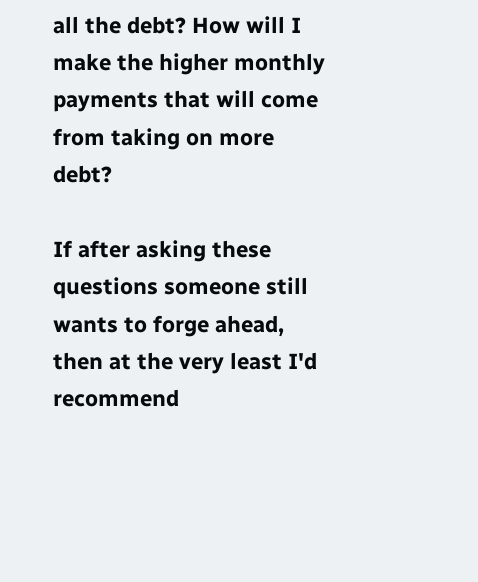all the debt? How will I make the higher monthly payments that will come from taking on more debt?

If after asking these questions someone still wants to forge ahead, then at the very least I'd recommend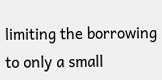limiting the borrowing to only a small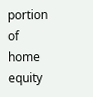portion of home equity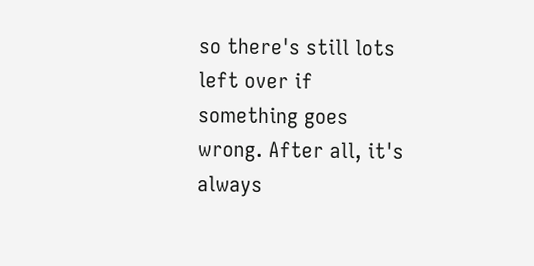so there's still lots left over if something goes wrong. After all, it's always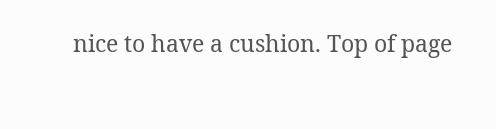nice to have a cushion. Top of page